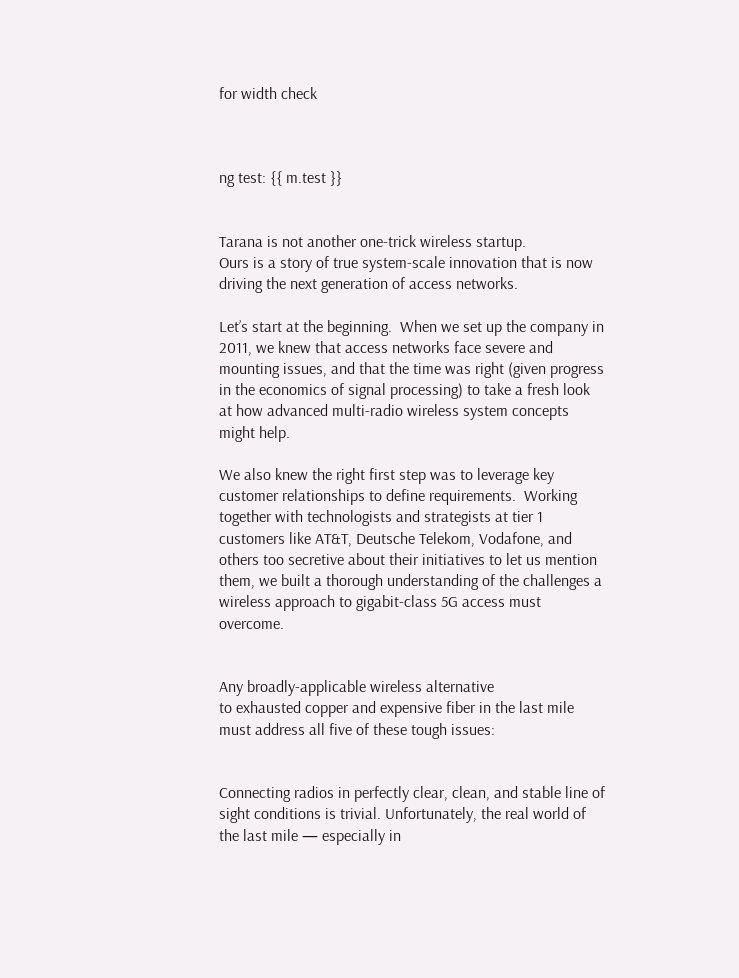for width check



ng test: {{ m.test }}


Tarana is not another one-trick wireless startup.
Ours is a story of true system-scale innovation that is now driving the next generation of access networks.

Let’s start at the beginning.  When we set up the company in 2011, we knew that access networks face severe and mounting issues, and that the time was right (given progress in the economics of signal processing) to take a fresh look at how advanced multi-radio wireless system concepts might help.

We also knew the right first step was to leverage key customer relationships to define requirements.  Working together with technologists and strategists at tier 1 customers like AT&T, Deutsche Telekom, Vodafone, and others too secretive about their initiatives to let us mention them, we built a thorough understanding of the challenges a wireless approach to gigabit-class 5G access must overcome.


Any broadly-applicable wireless alternative
to exhausted copper and expensive fiber in the last mile
must address all five of these tough issues:


Connecting radios in perfectly clear, clean, and stable line of sight conditions is trivial. Unfortunately, the real world of the last mile — especially in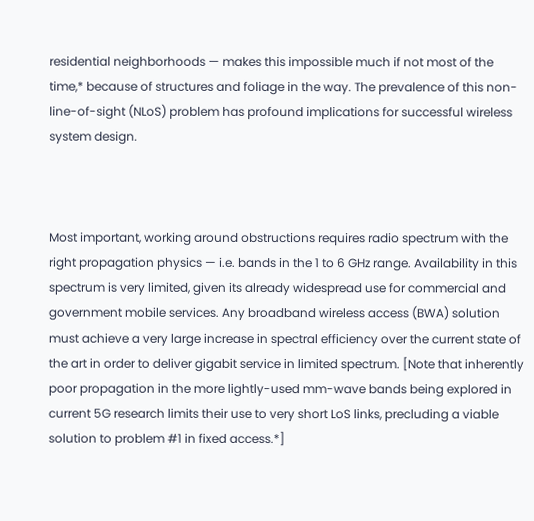residential neighborhoods — makes this impossible much if not most of the time,* because of structures and foliage in the way. The prevalence of this non-line-of-sight (NLoS) problem has profound implications for successful wireless system design.



Most important, working around obstructions requires radio spectrum with the right propagation physics — i.e. bands in the 1 to 6 GHz range. Availability in this spectrum is very limited, given its already widespread use for commercial and government mobile services. Any broadband wireless access (BWA) solution must achieve a very large increase in spectral efficiency over the current state of the art in order to deliver gigabit service in limited spectrum. [Note that inherently poor propagation in the more lightly-used mm-wave bands being explored in current 5G research limits their use to very short LoS links, precluding a viable solution to problem #1 in fixed access.*]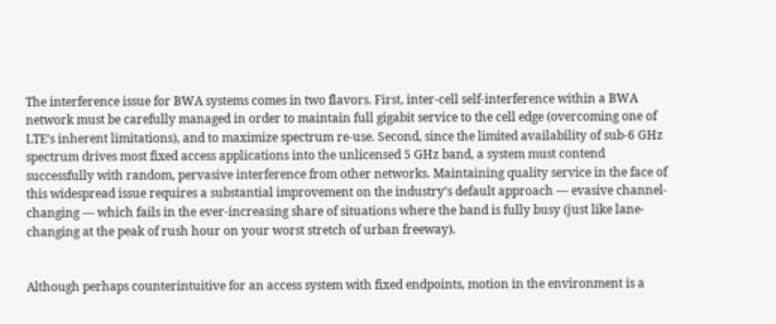The interference issue for BWA systems comes in two flavors. First, inter-cell self-interference within a BWA network must be carefully managed in order to maintain full gigabit service to the cell edge (overcoming one of LTE’s inherent limitations), and to maximize spectrum re-use. Second, since the limited availability of sub-6 GHz spectrum drives most fixed access applications into the unlicensed 5 GHz band, a system must contend successfully with random, pervasive interference from other networks. Maintaining quality service in the face of this widespread issue requires a substantial improvement on the industry’s default approach — evasive channel-changing — which fails in the ever-increasing share of situations where the band is fully busy (just like lane-changing at the peak of rush hour on your worst stretch of urban freeway).


Although perhaps counterintuitive for an access system with fixed endpoints, motion in the environment is a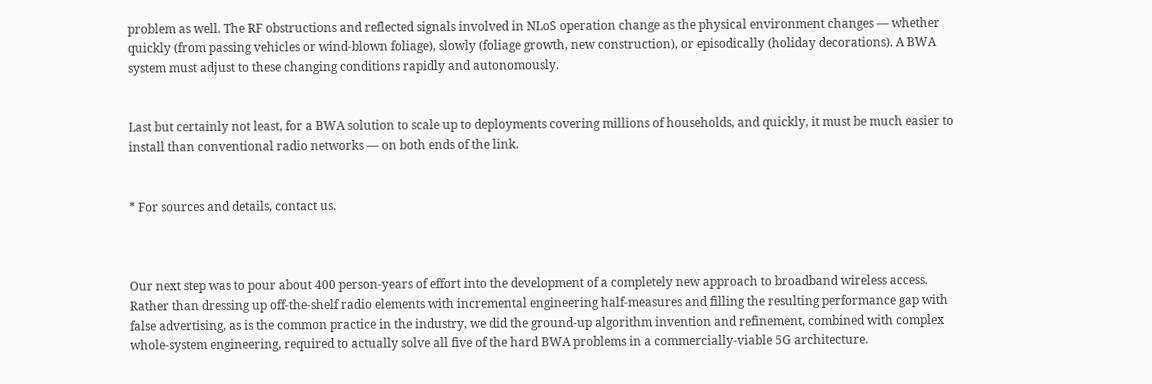problem as well. The RF obstructions and reflected signals involved in NLoS operation change as the physical environment changes — whether quickly (from passing vehicles or wind-blown foliage), slowly (foliage growth, new construction), or episodically (holiday decorations). A BWA system must adjust to these changing conditions rapidly and autonomously.


Last but certainly not least, for a BWA solution to scale up to deployments covering millions of households, and quickly, it must be much easier to install than conventional radio networks — on both ends of the link.


* For sources and details, contact us.



Our next step was to pour about 400 person-years of effort into the development of a completely new approach to broadband wireless access.  Rather than dressing up off-the-shelf radio elements with incremental engineering half-measures and filling the resulting performance gap with false advertising, as is the common practice in the industry, we did the ground-up algorithm invention and refinement, combined with complex whole-system engineering, required to actually solve all five of the hard BWA problems in a commercially-viable 5G architecture.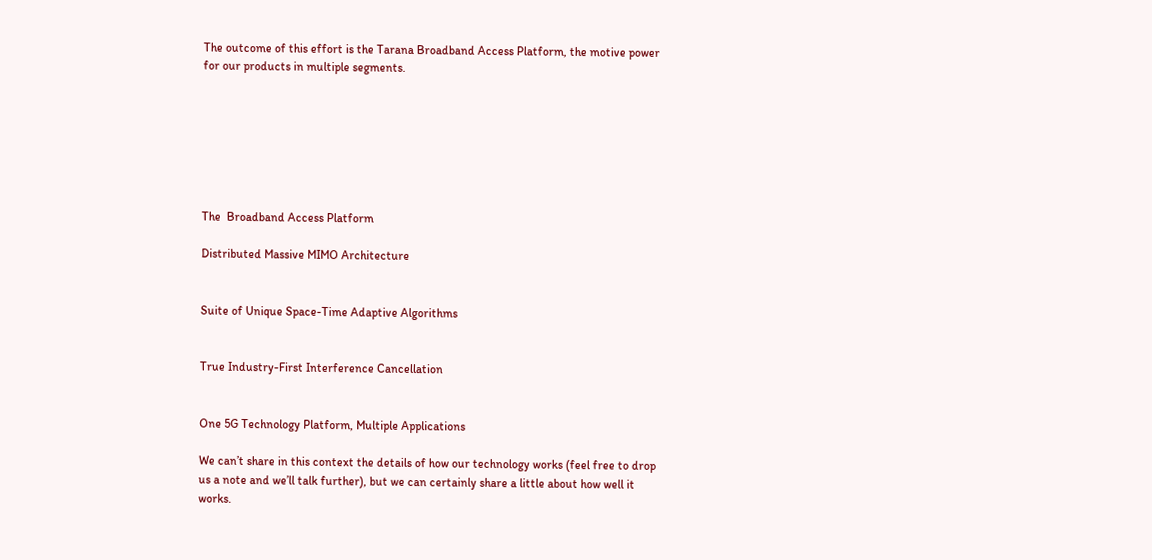The outcome of this effort is the Tarana Broadband Access Platform, the motive power for our products in multiple segments.







The  Broadband Access Platform

Distributed Massive MIMO Architecture


Suite of Unique Space-Time Adaptive Algorithms


True Industry-First Interference Cancellation


One 5G Technology Platform, Multiple Applications

We can’t share in this context the details of how our technology works (feel free to drop us a note and we’ll talk further), but we can certainly share a little about how well it works.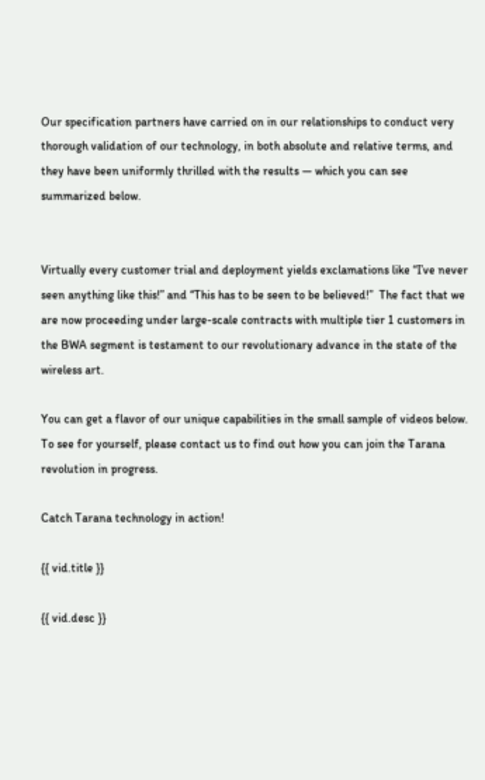Our specification partners have carried on in our relationships to conduct very thorough validation of our technology, in both absolute and relative terms, and they have been uniformly thrilled with the results — which you can see summarized below.


Virtually every customer trial and deployment yields exclamations like “I’ve never seen anything like this!” and “This has to be seen to be believed!”  The fact that we are now proceeding under large-scale contracts with multiple tier 1 customers in the BWA segment is testament to our revolutionary advance in the state of the wireless art.

You can get a flavor of our unique capabilities in the small sample of videos below. To see for yourself, please contact us to find out how you can join the Tarana revolution in progress.

Catch Tarana technology in action!

{{ vid.title }}

{{ vid.desc }}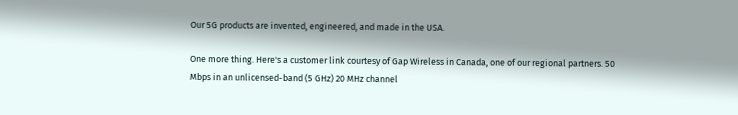Our 5G products are invented, engineered, and made in the USA.

One more thing. Here's a customer link courtesy of Gap Wireless in Canada, one of our regional partners. 50 Mbps in an unlicensed-band (5 GHz) 20 MHz channel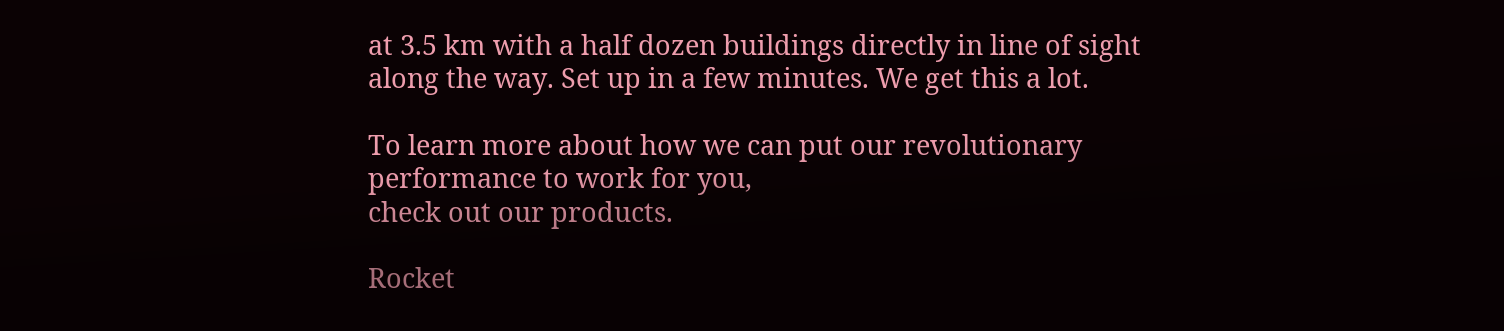at 3.5 km with a half dozen buildings directly in line of sight along the way. Set up in a few minutes. We get this a lot.

To learn more about how we can put our revolutionary performance to work for you,
check out our products.

Rocket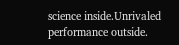science inside.Unrivaled performance outside.